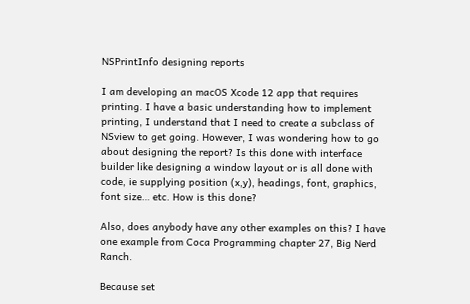NSPrintInfo designing reports

I am developing an macOS Xcode 12 app that requires printing. I have a basic understanding how to implement printing, I understand that I need to create a subclass of NSview to get going. However, I was wondering how to go about designing the report? Is this done with interface builder like designing a window layout or is all done with code, ie supplying position (x,y), headings, font, graphics, font size… etc. How is this done?

Also, does anybody have any other examples on this? I have one example from Coca Programming chapter 27, Big Nerd Ranch.

Because set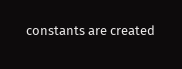constants are created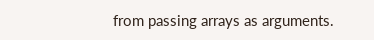from passing arrays as arguments.